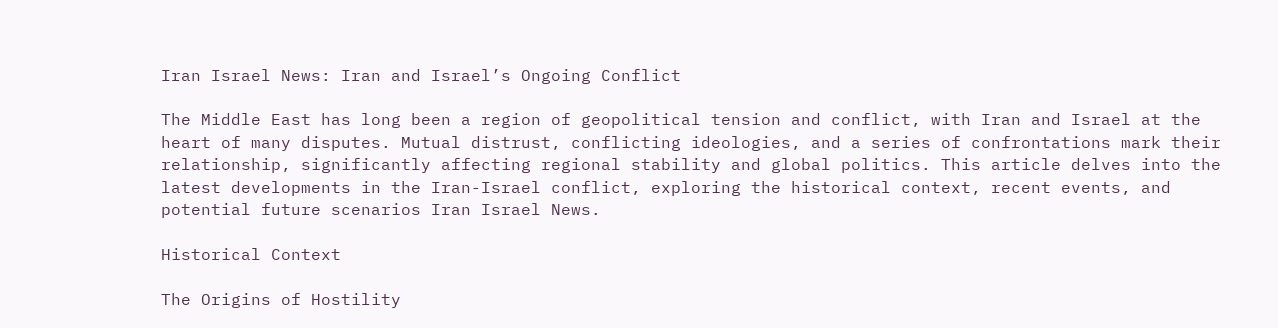Iran Israel News: Iran and Israel’s Ongoing Conflict

The Middle East has long been a region of geopolitical tension and conflict, with Iran and Israel at the heart of many disputes. Mutual distrust, conflicting ideologies, and a series of confrontations mark their relationship, significantly affecting regional stability and global politics. This article delves into the latest developments in the Iran-Israel conflict, exploring the historical context, recent events, and potential future scenarios Iran Israel News.

Historical Context

The Origins of Hostility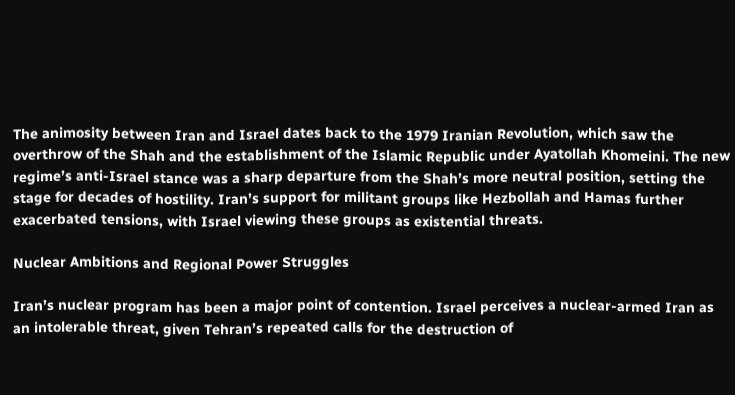The animosity between Iran and Israel dates back to the 1979 Iranian Revolution, which saw the overthrow of the Shah and the establishment of the Islamic Republic under Ayatollah Khomeini. The new regime’s anti-Israel stance was a sharp departure from the Shah’s more neutral position, setting the stage for decades of hostility. Iran’s support for militant groups like Hezbollah and Hamas further exacerbated tensions, with Israel viewing these groups as existential threats.

Nuclear Ambitions and Regional Power Struggles

Iran’s nuclear program has been a major point of contention. Israel perceives a nuclear-armed Iran as an intolerable threat, given Tehran’s repeated calls for the destruction of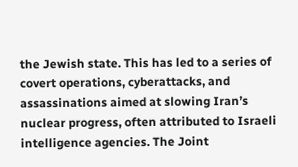the Jewish state. This has led to a series of covert operations, cyberattacks, and assassinations aimed at slowing Iran’s nuclear progress, often attributed to Israeli intelligence agencies. The Joint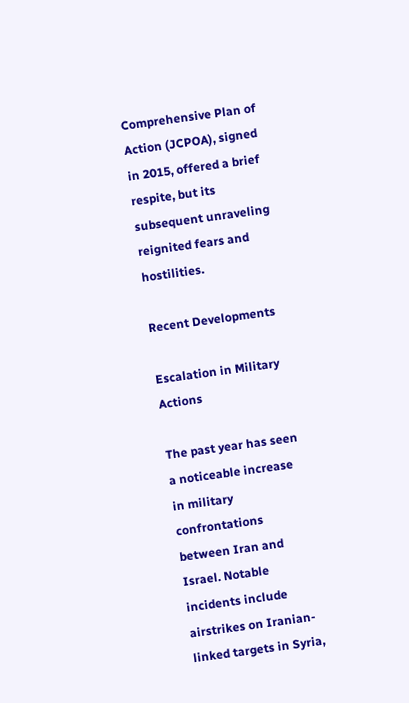Comprehensive Plan of Action (JCPOA), signed in 2015, offered a brief respite, but its subsequent unraveling reignited fears and hostilities.

Recent Developments

Escalation in Military Actions

The past year has seen a noticeable increase in military confrontations between Iran and Israel. Notable incidents include airstrikes on Iranian-linked targets in Syria,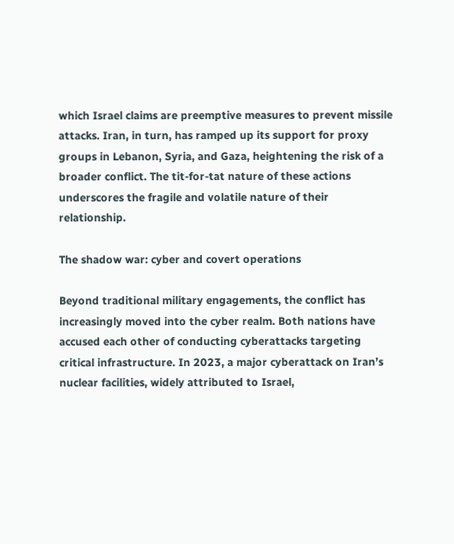which Israel claims are preemptive measures to prevent missile attacks. Iran, in turn, has ramped up its support for proxy groups in Lebanon, Syria, and Gaza, heightening the risk of a broader conflict. The tit-for-tat nature of these actions underscores the fragile and volatile nature of their relationship.

The shadow war: cyber and covert operations

Beyond traditional military engagements, the conflict has increasingly moved into the cyber realm. Both nations have accused each other of conducting cyberattacks targeting critical infrastructure. In 2023, a major cyberattack on Iran’s nuclear facilities, widely attributed to Israel,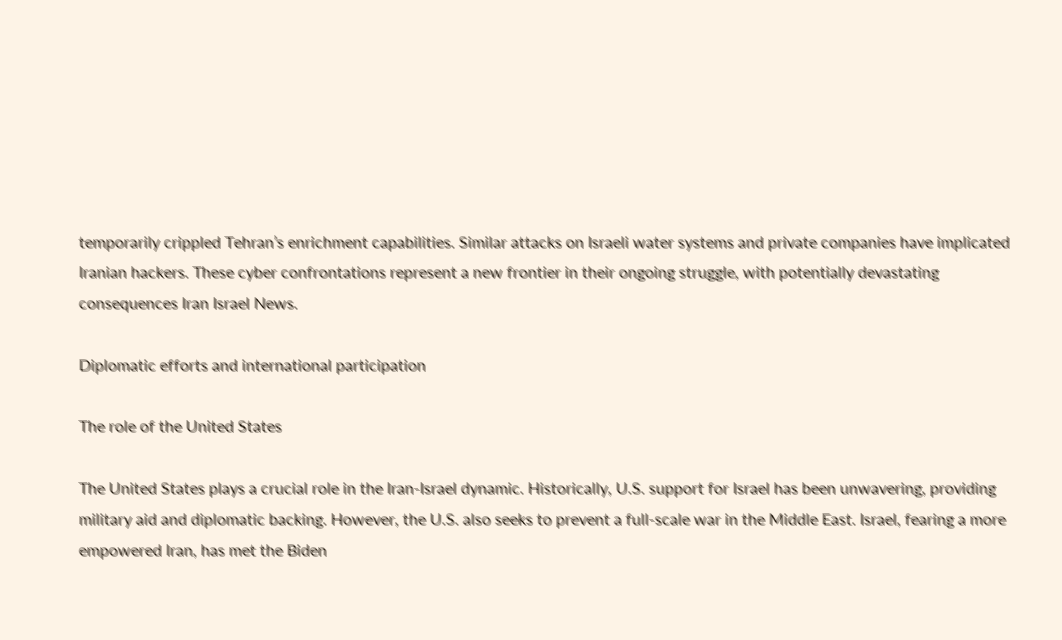temporarily crippled Tehran’s enrichment capabilities. Similar attacks on Israeli water systems and private companies have implicated Iranian hackers. These cyber confrontations represent a new frontier in their ongoing struggle, with potentially devastating consequences Iran Israel News.

Diplomatic efforts and international participation

The role of the United States

The United States plays a crucial role in the Iran-Israel dynamic. Historically, U.S. support for Israel has been unwavering, providing military aid and diplomatic backing. However, the U.S. also seeks to prevent a full-scale war in the Middle East. Israel, fearing a more empowered Iran, has met the Biden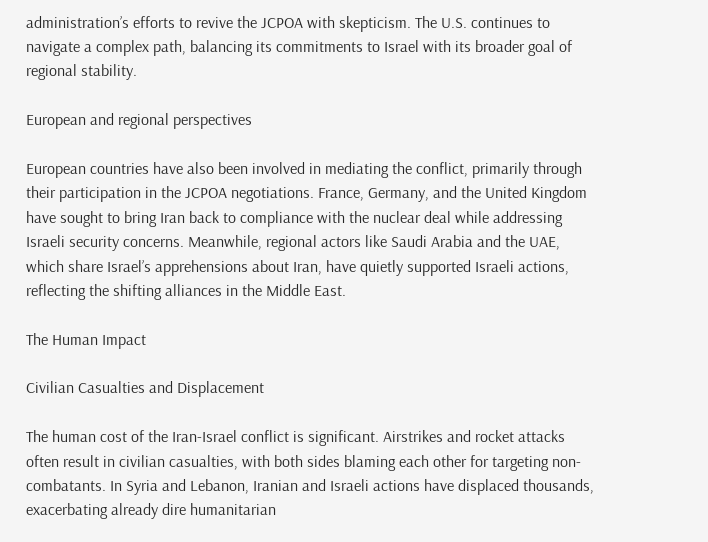administration’s efforts to revive the JCPOA with skepticism. The U.S. continues to navigate a complex path, balancing its commitments to Israel with its broader goal of regional stability.

European and regional perspectives

European countries have also been involved in mediating the conflict, primarily through their participation in the JCPOA negotiations. France, Germany, and the United Kingdom have sought to bring Iran back to compliance with the nuclear deal while addressing Israeli security concerns. Meanwhile, regional actors like Saudi Arabia and the UAE, which share Israel’s apprehensions about Iran, have quietly supported Israeli actions, reflecting the shifting alliances in the Middle East.

The Human Impact

Civilian Casualties and Displacement

The human cost of the Iran-Israel conflict is significant. Airstrikes and rocket attacks often result in civilian casualties, with both sides blaming each other for targeting non-combatants. In Syria and Lebanon, Iranian and Israeli actions have displaced thousands, exacerbating already dire humanitarian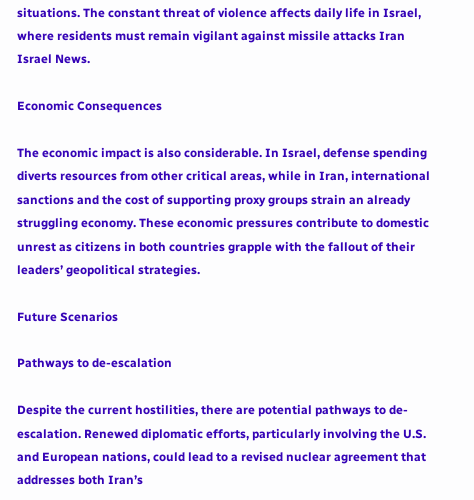situations. The constant threat of violence affects daily life in Israel, where residents must remain vigilant against missile attacks Iran Israel News.

Economic Consequences

The economic impact is also considerable. In Israel, defense spending diverts resources from other critical areas, while in Iran, international sanctions and the cost of supporting proxy groups strain an already struggling economy. These economic pressures contribute to domestic unrest as citizens in both countries grapple with the fallout of their leaders’ geopolitical strategies.

Future Scenarios

Pathways to de-escalation

Despite the current hostilities, there are potential pathways to de-escalation. Renewed diplomatic efforts, particularly involving the U.S. and European nations, could lead to a revised nuclear agreement that addresses both Iran’s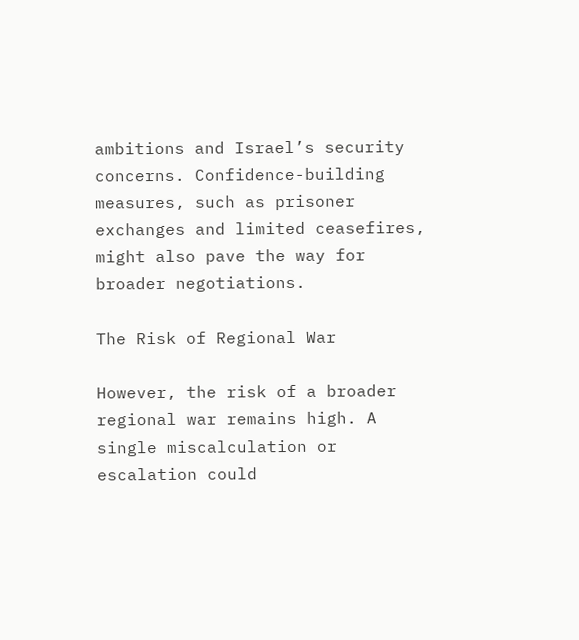ambitions and Israel’s security concerns. Confidence-building measures, such as prisoner exchanges and limited ceasefires, might also pave the way for broader negotiations.

The Risk of Regional War

However, the risk of a broader regional war remains high. A single miscalculation or escalation could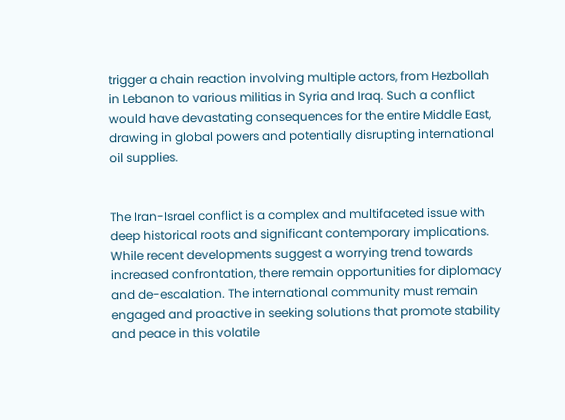trigger a chain reaction involving multiple actors, from Hezbollah in Lebanon to various militias in Syria and Iraq. Such a conflict would have devastating consequences for the entire Middle East, drawing in global powers and potentially disrupting international oil supplies.


The Iran-Israel conflict is a complex and multifaceted issue with deep historical roots and significant contemporary implications. While recent developments suggest a worrying trend towards increased confrontation, there remain opportunities for diplomacy and de-escalation. The international community must remain engaged and proactive in seeking solutions that promote stability and peace in this volatile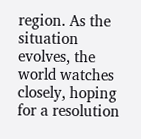region. As the situation evolves, the world watches closely, hoping for a resolution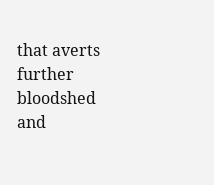that averts further bloodshed and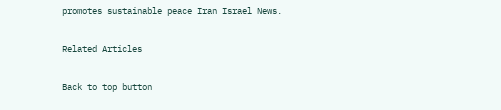promotes sustainable peace Iran Israel News.

Related Articles

Back to top button